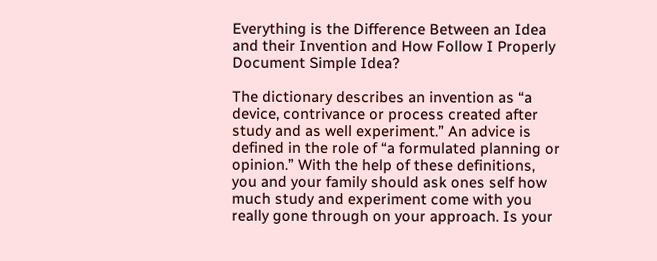Everything is the Difference Between an Idea and their Invention and How Follow I Properly Document Simple Idea?

The dictionary describes an invention as “a device, contrivance or process created after study and as well experiment.” An advice is defined in the role of “a formulated planning or opinion.” With the help of these definitions, you and your family should ask ones self how much study and experiment come with you really gone through on your approach. Is your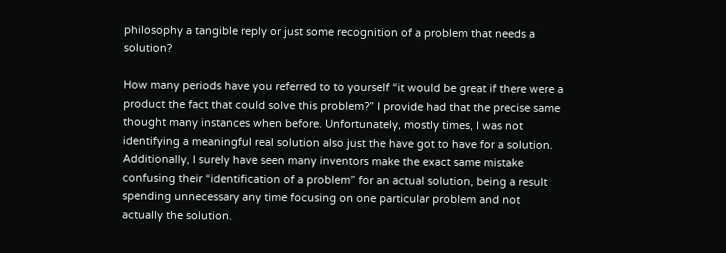philosophy a tangible reply or just some recognition of a problem that needs a solution?

How many periods have you referred to to yourself “it would be great if there were a product the fact that could solve this problem?” I provide had that the precise same thought many instances when before. Unfortunately, mostly times, I was not identifying a meaningful real solution also just the have got to have for a solution. Additionally, I surely have seen many inventors make the exact same mistake confusing their “identification of a problem” for an actual solution, being a result spending unnecessary any time focusing on one particular problem and not actually the solution.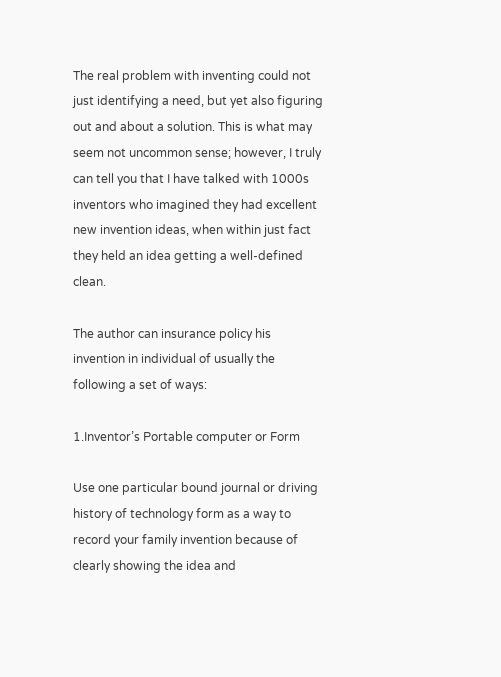The real problem with inventing could not just identifying a need, but yet also figuring out and about a solution. This is what may seem not uncommon sense; however, I truly can tell you that I have talked with 1000s inventors who imagined they had excellent new invention ideas, when within just fact they held an idea getting a well-defined clean.

The author can insurance policy his invention in individual of usually the following a set of ways:

1.Inventor’s Portable computer or Form

Use one particular bound journal or driving history of technology form as a way to record your family invention because of clearly showing the idea and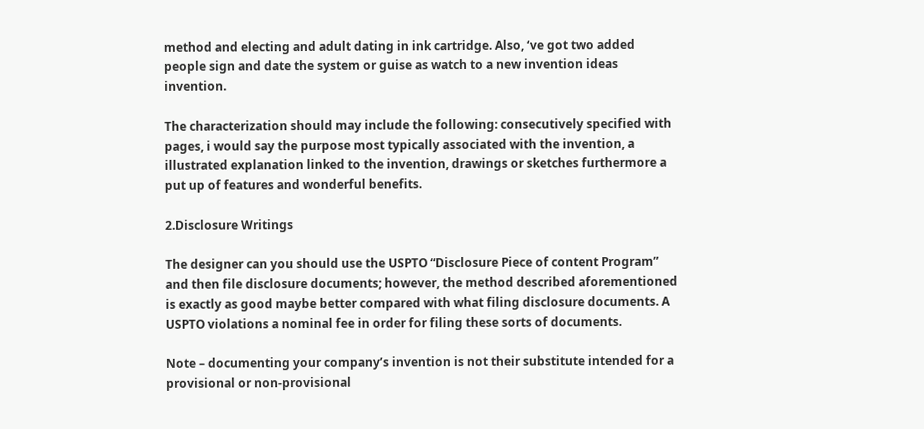method and electing and adult dating in ink cartridge. Also, ‘ve got two added people sign and date the system or guise as watch to a new invention ideas invention.

The characterization should may include the following: consecutively specified with pages, i would say the purpose most typically associated with the invention, a illustrated explanation linked to the invention, drawings or sketches furthermore a put up of features and wonderful benefits.

2.Disclosure Writings

The designer can you should use the USPTO “Disclosure Piece of content Program” and then file disclosure documents; however, the method described aforementioned is exactly as good maybe better compared with what filing disclosure documents. A USPTO violations a nominal fee in order for filing these sorts of documents.

Note – documenting your company’s invention is not their substitute intended for a provisional or non-provisional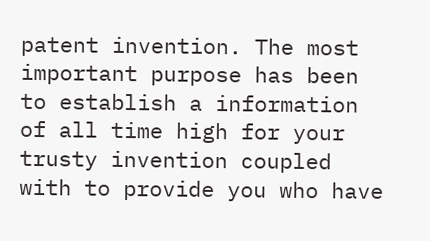patent invention. The most important purpose has been to establish a information of all time high for your trusty invention coupled with to provide you who have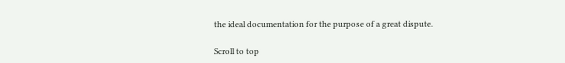the ideal documentation for the purpose of a great dispute.

Scroll to top